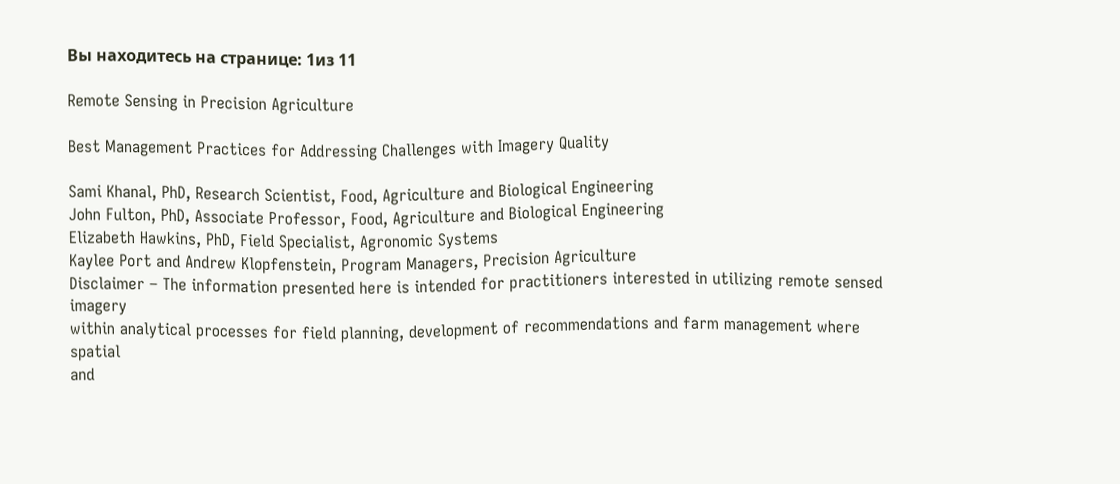Вы находитесь на странице: 1из 11

Remote Sensing in Precision Agriculture

Best Management Practices for Addressing Challenges with Imagery Quality

Sami Khanal, PhD, Research Scientist, Food, Agriculture and Biological Engineering
John Fulton, PhD, Associate Professor, Food, Agriculture and Biological Engineering
Elizabeth Hawkins, PhD, Field Specialist, Agronomic Systems
Kaylee Port and Andrew Klopfenstein, Program Managers, Precision Agriculture
Disclaimer – The information presented here is intended for practitioners interested in utilizing remote sensed imagery
within analytical processes for field planning, development of recommendations and farm management where spatial
and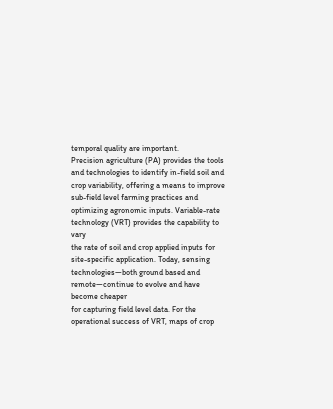temporal quality are important.
Precision agriculture (PA) provides the tools and technologies to identify in-field soil and
crop variability, offering a means to improve sub-field level farming practices and
optimizing agronomic inputs. Variable-rate technology (VRT) provides the capability to vary
the rate of soil and crop applied inputs for site-specific application. Today, sensing
technologies—both ground based and remote—continue to evolve and have become cheaper
for capturing field level data. For the operational success of VRT, maps of crop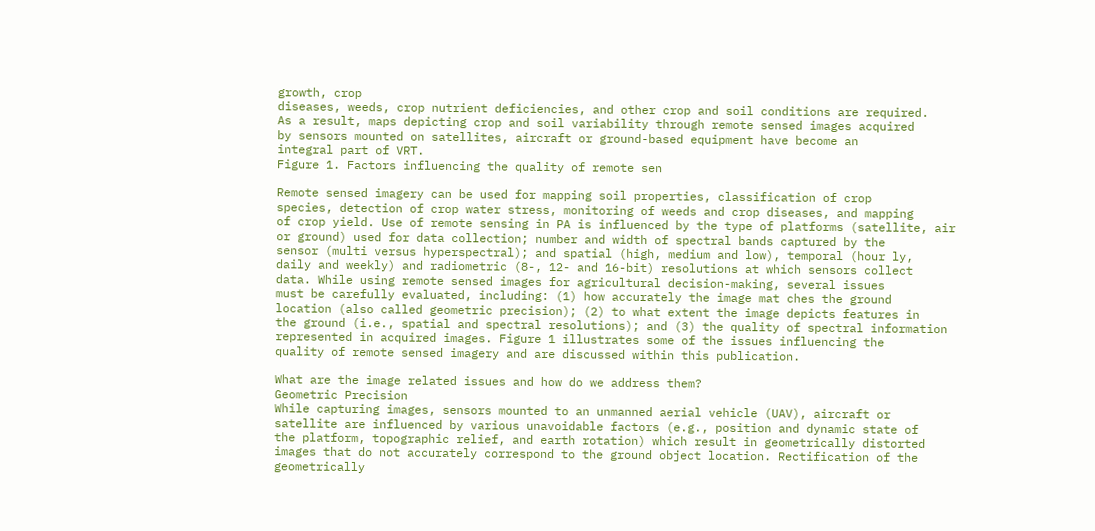growth, crop
diseases, weeds, crop nutrient deficiencies, and other crop and soil conditions are required.
As a result, maps depicting crop and soil variability through remote sensed images acquired
by sensors mounted on satellites, aircraft or ground-based equipment have become an
integral part of VRT.
Figure 1. Factors influencing the quality of remote sen

Remote sensed imagery can be used for mapping soil properties, classification of crop
species, detection of crop water stress, monitoring of weeds and crop diseases, and mapping
of crop yield. Use of remote sensing in PA is influenced by the type of platforms (satellite, air
or ground) used for data collection; number and width of spectral bands captured by the
sensor (multi versus hyperspectral); and spatial (high, medium and low), temporal (hour ly,
daily and weekly) and radiometric (8-, 12- and 16-bit) resolutions at which sensors collect
data. While using remote sensed images for agricultural decision-making, several issues
must be carefully evaluated, including: (1) how accurately the image mat ches the ground
location (also called geometric precision); (2) to what extent the image depicts features in
the ground (i.e., spatial and spectral resolutions); and (3) the quality of spectral information
represented in acquired images. Figure 1 illustrates some of the issues influencing the
quality of remote sensed imagery and are discussed within this publication.

What are the image related issues and how do we address them?
Geometric Precision
While capturing images, sensors mounted to an unmanned aerial vehicle (UAV), aircraft or
satellite are influenced by various unavoidable factors (e.g., position and dynamic state of
the platform, topographic relief, and earth rotation) which result in geometrically distorted
images that do not accurately correspond to the ground object location. Rectification of the
geometrically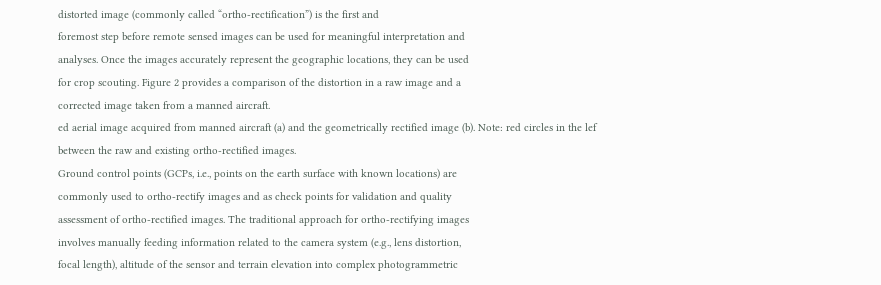distorted image (commonly called “ortho-rectification”) is the first and
foremost step before remote sensed images can be used for meaningful interpretation and
analyses. Once the images accurately represent the geographic locations, they can be used
for crop scouting. Figure 2 provides a comparison of the distortion in a raw image and a
corrected image taken from a manned aircraft.
ed aerial image acquired from manned aircraft (a) and the geometrically rectified image (b). Note: red circles in the lef
between the raw and existing ortho-rectified images.
Ground control points (GCPs, i.e., points on the earth surface with known locations) are
commonly used to ortho-rectify images and as check points for validation and quality
assessment of ortho-rectified images. The traditional approach for ortho-rectifying images
involves manually feeding information related to the camera system (e.g., lens distortion,
focal length), altitude of the sensor and terrain elevation into complex photogrammetric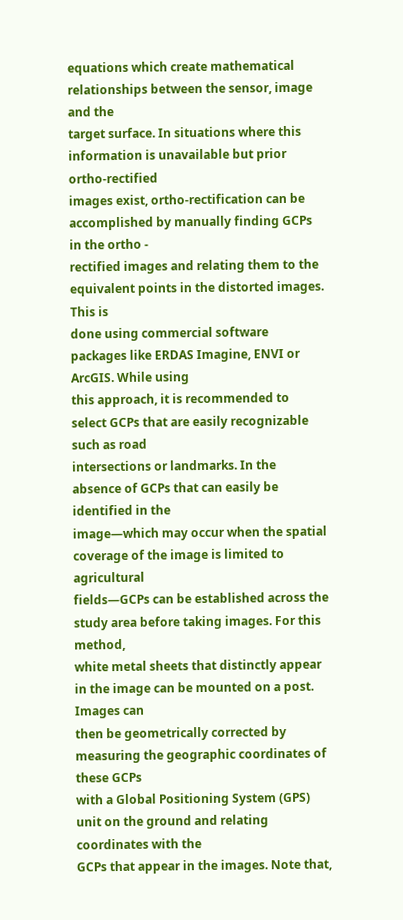equations which create mathematical relationships between the sensor, image and the
target surface. In situations where this information is unavailable but prior ortho-rectified
images exist, ortho-rectification can be accomplished by manually finding GCPs in the ortho -
rectified images and relating them to the equivalent points in the distorted images. This is
done using commercial software packages like ERDAS Imagine, ENVI or ArcGIS. While using
this approach, it is recommended to select GCPs that are easily recognizable such as road
intersections or landmarks. In the absence of GCPs that can easily be identified in the
image—which may occur when the spatial coverage of the image is limited to agricultural
fields—GCPs can be established across the study area before taking images. For this method,
white metal sheets that distinctly appear in the image can be mounted on a post. Images can
then be geometrically corrected by measuring the geographic coordinates of these GCPs
with a Global Positioning System (GPS) unit on the ground and relating coordinates with the
GCPs that appear in the images. Note that,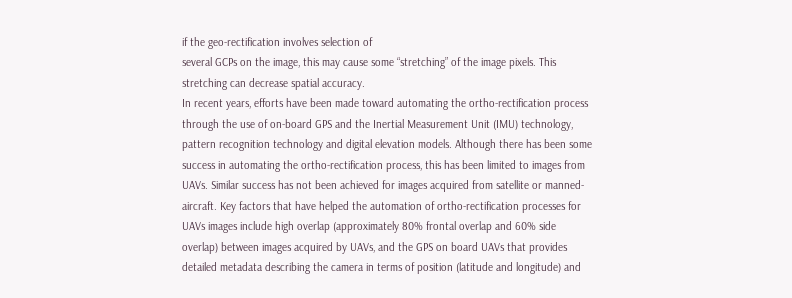if the geo-rectification involves selection of
several GCPs on the image, this may cause some “stretching” of the image pixels. This
stretching can decrease spatial accuracy.
In recent years, efforts have been made toward automating the ortho-rectification process
through the use of on-board GPS and the Inertial Measurement Unit (IMU) technology,
pattern recognition technology and digital elevation models. Although there has been some
success in automating the ortho-rectification process, this has been limited to images from
UAVs. Similar success has not been achieved for images acquired from satellite or manned-
aircraft. Key factors that have helped the automation of ortho-rectification processes for
UAVs images include high overlap (approximately 80% frontal overlap and 60% side
overlap) between images acquired by UAVs, and the GPS on board UAVs that provides
detailed metadata describing the camera in terms of position (latitude and longitude) and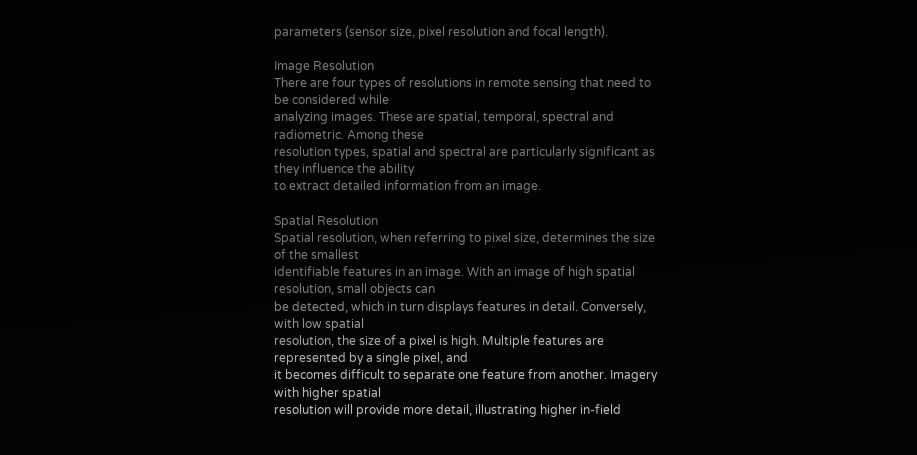parameters (sensor size, pixel resolution and focal length).

Image Resolution
There are four types of resolutions in remote sensing that need to be considered while
analyzing images. These are spatial, temporal, spectral and radiometric. Among these
resolution types, spatial and spectral are particularly significant as they influence the ability
to extract detailed information from an image.

Spatial Resolution
Spatial resolution, when referring to pixel size, determines the size of the smallest
identifiable features in an image. With an image of high spatial resolution, small objects can
be detected, which in turn displays features in detail. Conversely, with low spatial
resolution, the size of a pixel is high. Multiple features are represented by a single pixel, and
it becomes difficult to separate one feature from another. Imagery with higher spatial
resolution will provide more detail, illustrating higher in-field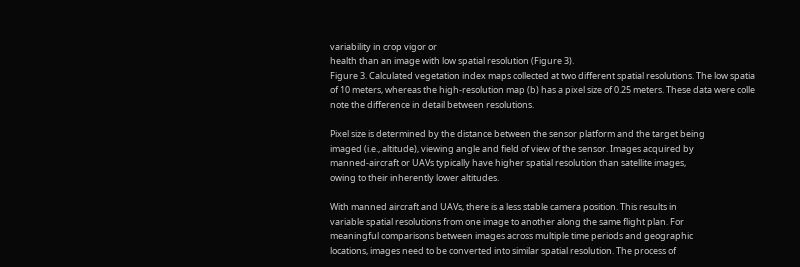variability in crop vigor or
health than an image with low spatial resolution (Figure 3).
Figure 3. Calculated vegetation index maps collected at two different spatial resolutions. The low spatia
of 10 meters, whereas the high-resolution map (b) has a pixel size of 0.25 meters. These data were colle
note the difference in detail between resolutions.

Pixel size is determined by the distance between the sensor platform and the target being
imaged (i.e., altitude), viewing angle and field of view of the sensor. Images acquired by
manned-aircraft or UAVs typically have higher spatial resolution than satellite images,
owing to their inherently lower altitudes.

With manned aircraft and UAVs, there is a less stable camera position. This results in
variable spatial resolutions from one image to another along the same flight plan. For
meaningful comparisons between images across multiple time periods and geographic
locations, images need to be converted into similar spatial resolution. The process of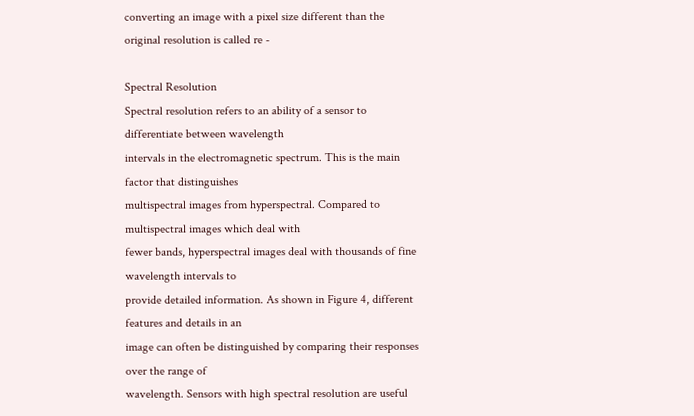converting an image with a pixel size different than the original resolution is called re -

Spectral Resolution
Spectral resolution refers to an ability of a sensor to differentiate between wavelength
intervals in the electromagnetic spectrum. This is the main factor that distinguishes
multispectral images from hyperspectral. Compared to multispectral images which deal with
fewer bands, hyperspectral images deal with thousands of fine wavelength intervals to
provide detailed information. As shown in Figure 4, different features and details in an
image can often be distinguished by comparing their responses over the range of
wavelength. Sensors with high spectral resolution are useful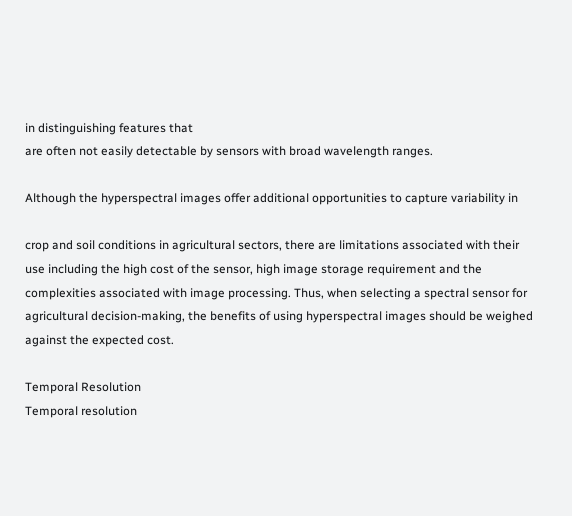in distinguishing features that
are often not easily detectable by sensors with broad wavelength ranges.

Although the hyperspectral images offer additional opportunities to capture variability in

crop and soil conditions in agricultural sectors, there are limitations associated with their
use including the high cost of the sensor, high image storage requirement and the
complexities associated with image processing. Thus, when selecting a spectral sensor for
agricultural decision-making, the benefits of using hyperspectral images should be weighed
against the expected cost.

Temporal Resolution
Temporal resolution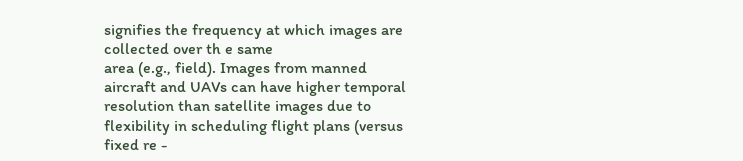signifies the frequency at which images are collected over th e same
area (e.g., field). Images from manned aircraft and UAVs can have higher temporal
resolution than satellite images due to flexibility in scheduling flight plans (versus fixed re -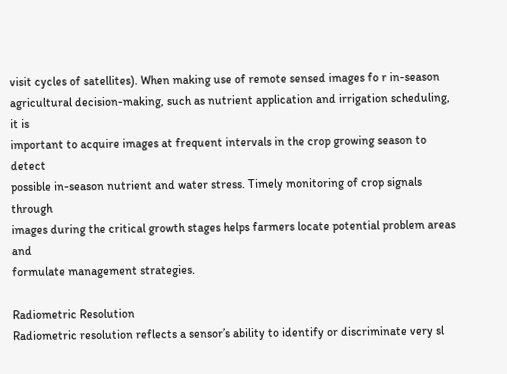visit cycles of satellites). When making use of remote sensed images fo r in-season
agricultural decision-making, such as nutrient application and irrigation scheduling, it is
important to acquire images at frequent intervals in the crop growing season to detect
possible in-season nutrient and water stress. Timely monitoring of crop signals through
images during the critical growth stages helps farmers locate potential problem areas and
formulate management strategies.

Radiometric Resolution
Radiometric resolution reflects a sensor’s ability to identify or discriminate very sl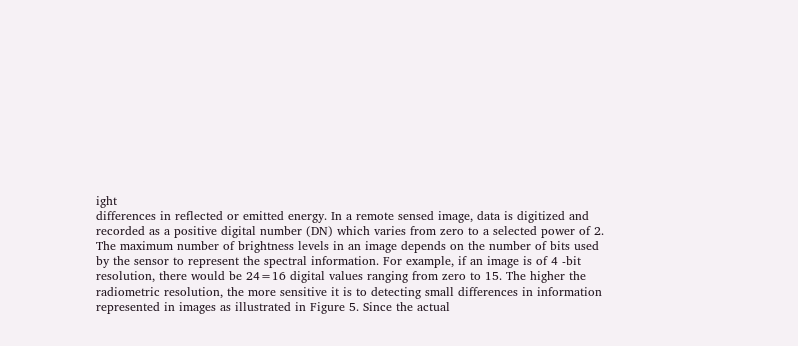ight
differences in reflected or emitted energy. In a remote sensed image, data is digitized and
recorded as a positive digital number (DN) which varies from zero to a selected power of 2.
The maximum number of brightness levels in an image depends on the number of bits used
by the sensor to represent the spectral information. For example, if an image is of 4 -bit
resolution, there would be 24=16 digital values ranging from zero to 15. The higher the
radiometric resolution, the more sensitive it is to detecting small differences in information
represented in images as illustrated in Figure 5. Since the actual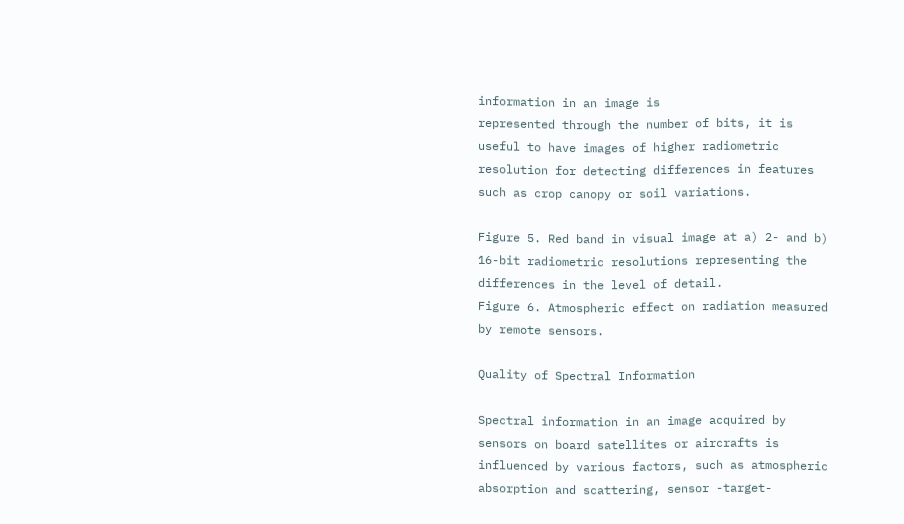information in an image is
represented through the number of bits, it is useful to have images of higher radiometric
resolution for detecting differences in features such as crop canopy or soil variations.

Figure 5. Red band in visual image at a) 2- and b) 16-bit radiometric resolutions representing the
differences in the level of detail.
Figure 6. Atmospheric effect on radiation measured by remote sensors.

Quality of Spectral Information

Spectral information in an image acquired by sensors on board satellites or aircrafts is
influenced by various factors, such as atmospheric absorption and scattering, sensor -target-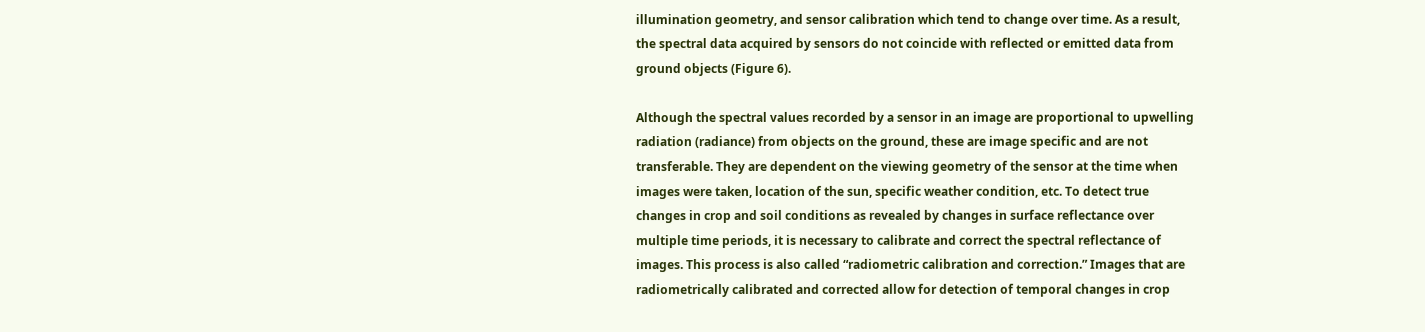illumination geometry, and sensor calibration which tend to change over time. As a result,
the spectral data acquired by sensors do not coincide with reflected or emitted data from
ground objects (Figure 6).

Although the spectral values recorded by a sensor in an image are proportional to upwelling
radiation (radiance) from objects on the ground, these are image specific and are not
transferable. They are dependent on the viewing geometry of the sensor at the time when
images were taken, location of the sun, specific weather condition, etc. To detect true
changes in crop and soil conditions as revealed by changes in surface reflectance over
multiple time periods, it is necessary to calibrate and correct the spectral reflectance of
images. This process is also called “radiometric calibration and correction.” Images that are
radiometrically calibrated and corrected allow for detection of temporal changes in crop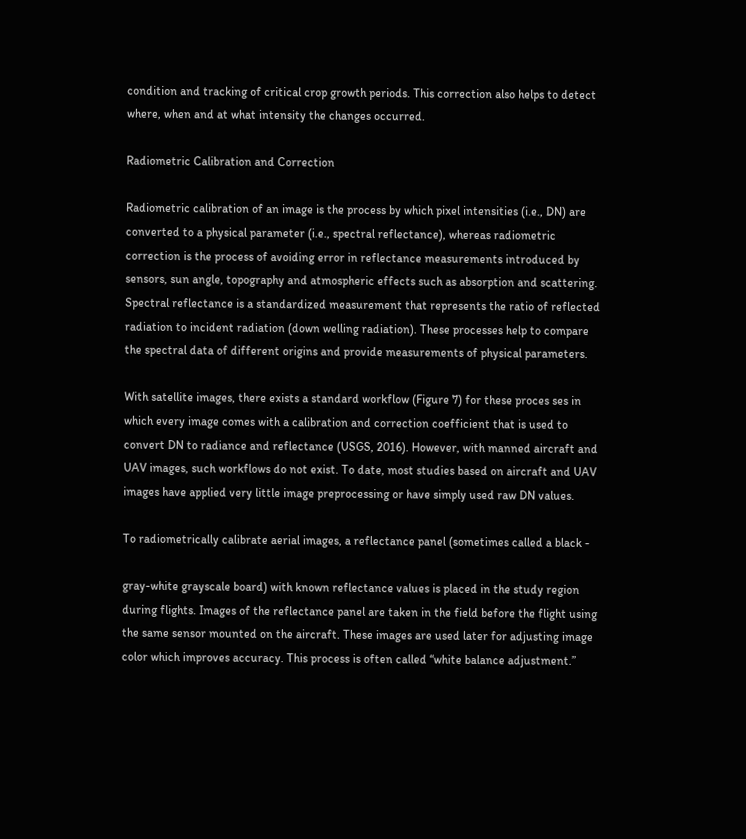condition and tracking of critical crop growth periods. This correction also helps to detect
where, when and at what intensity the changes occurred.

Radiometric Calibration and Correction

Radiometric calibration of an image is the process by which pixel intensities (i.e., DN) are
converted to a physical parameter (i.e., spectral reflectance), whereas radiometric
correction is the process of avoiding error in reflectance measurements introduced by
sensors, sun angle, topography and atmospheric effects such as absorption and scattering.
Spectral reflectance is a standardized measurement that represents the ratio of reflected
radiation to incident radiation (down welling radiation). These processes help to compare
the spectral data of different origins and provide measurements of physical parameters.

With satellite images, there exists a standard workflow (Figure 7) for these proces ses in
which every image comes with a calibration and correction coefficient that is used to
convert DN to radiance and reflectance (USGS, 2016). However, with manned aircraft and
UAV images, such workflows do not exist. To date, most studies based on aircraft and UAV
images have applied very little image preprocessing or have simply used raw DN values.

To radiometrically calibrate aerial images, a reflectance panel (sometimes called a black -

gray-white grayscale board) with known reflectance values is placed in the study region
during flights. Images of the reflectance panel are taken in the field before the flight using
the same sensor mounted on the aircraft. These images are used later for adjusting image
color which improves accuracy. This process is often called “white balance adjustment.”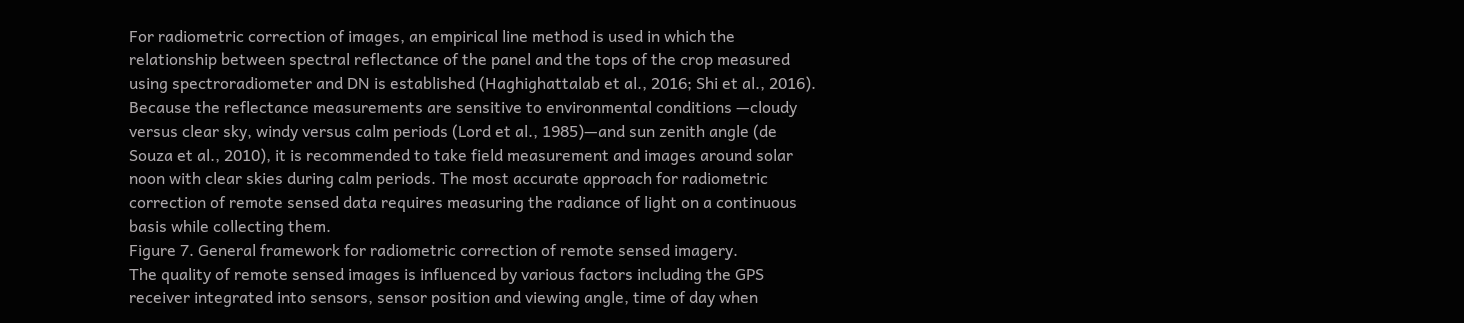For radiometric correction of images, an empirical line method is used in which the
relationship between spectral reflectance of the panel and the tops of the crop measured
using spectroradiometer and DN is established (Haghighattalab et al., 2016; Shi et al., 2016).
Because the reflectance measurements are sensitive to environmental conditions —cloudy
versus clear sky, windy versus calm periods (Lord et al., 1985)—and sun zenith angle (de
Souza et al., 2010), it is recommended to take field measurement and images around solar
noon with clear skies during calm periods. The most accurate approach for radiometric
correction of remote sensed data requires measuring the radiance of light on a continuous
basis while collecting them.
Figure 7. General framework for radiometric correction of remote sensed imagery.
The quality of remote sensed images is influenced by various factors including the GPS
receiver integrated into sensors, sensor position and viewing angle, time of day when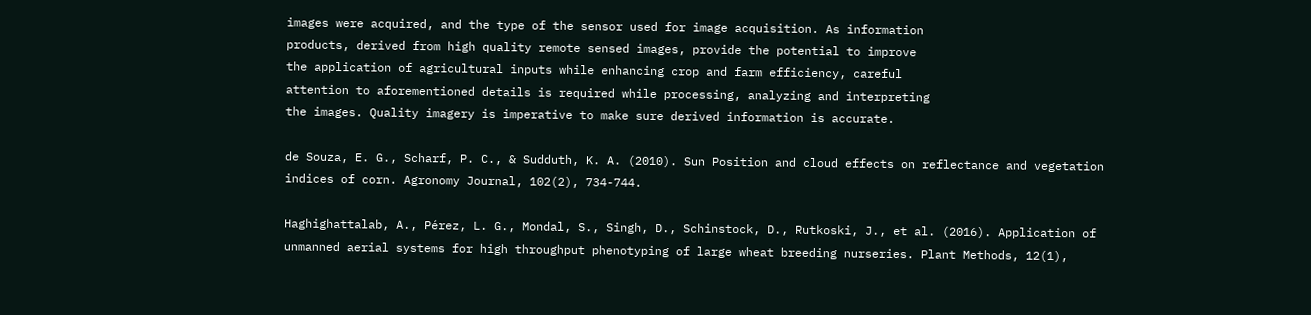images were acquired, and the type of the sensor used for image acquisition. As information
products, derived from high quality remote sensed images, provide the potential to improve
the application of agricultural inputs while enhancing crop and farm efficiency, careful
attention to aforementioned details is required while processing, analyzing and interpreting
the images. Quality imagery is imperative to make sure derived information is accurate.

de Souza, E. G., Scharf, P. C., & Sudduth, K. A. (2010). Sun Position and cloud effects on reflectance and vegetation
indices of corn. Agronomy Journal, 102(2), 734-744.

Haghighattalab, A., Pérez, L. G., Mondal, S., Singh, D., Schinstock, D., Rutkoski, J., et al. (2016). Application of
unmanned aerial systems for high throughput phenotyping of large wheat breeding nurseries. Plant Methods, 12(1),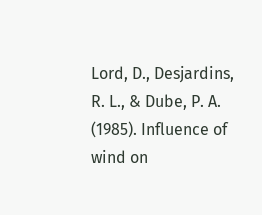Lord, D., Desjardins, R. L., & Dube, P. A. (1985). Influence of wind on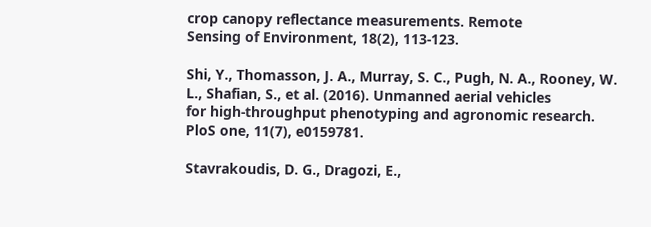crop canopy reflectance measurements. Remote
Sensing of Environment, 18(2), 113-123.

Shi, Y., Thomasson, J. A., Murray, S. C., Pugh, N. A., Rooney, W. L., Shafian, S., et al. (2016). Unmanned aerial vehicles
for high-throughput phenotyping and agronomic research. PloS one, 11(7), e0159781.

Stavrakoudis, D. G., Dragozi, E.,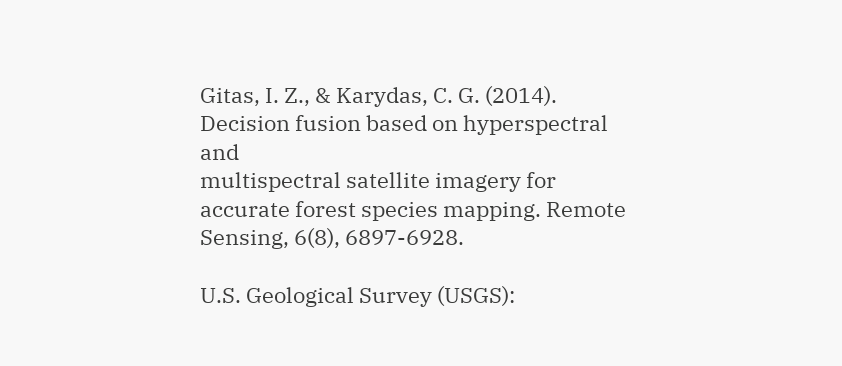Gitas, I. Z., & Karydas, C. G. (2014). Decision fusion based on hyperspectral and
multispectral satellite imagery for accurate forest species mapping. Remote Sensing, 6(8), 6897-6928.

U.S. Geological Survey (USGS):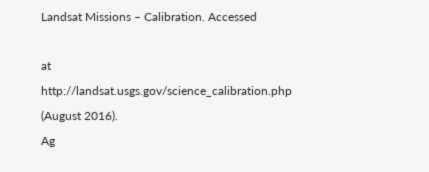Landsat Missions – Calibration. Accessed

at http://landsat.usgs.gov/science_calibration.php (August 2016).
Ag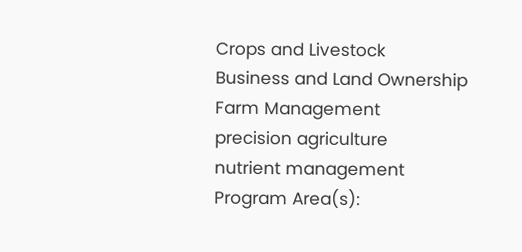Crops and Livestock
Business and Land Ownership
Farm Management
precision agriculture
nutrient management
Program Area(s):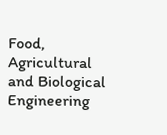Food, Agricultural and Biological Engineering